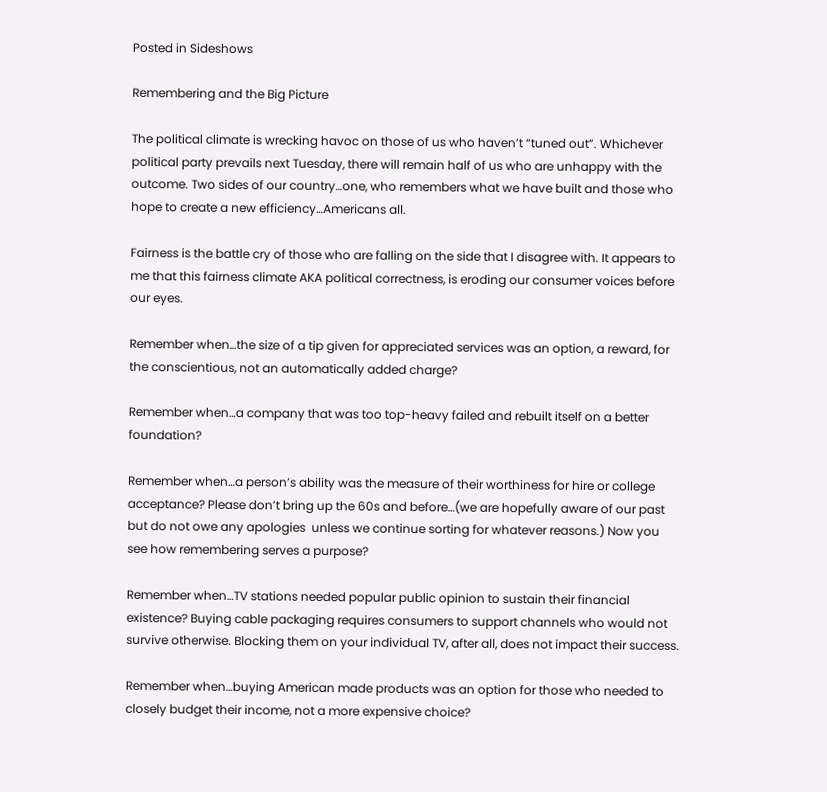Posted in Sideshows

Remembering and the Big Picture

The political climate is wrecking havoc on those of us who haven’t “tuned out”. Whichever political party prevails next Tuesday, there will remain half of us who are unhappy with the outcome. Two sides of our country…one, who remembers what we have built and those who hope to create a new efficiency…Americans all.

Fairness is the battle cry of those who are falling on the side that I disagree with. It appears to me that this fairness climate AKA political correctness, is eroding our consumer voices before our eyes.

Remember when…the size of a tip given for appreciated services was an option, a reward, for the conscientious, not an automatically added charge?

Remember when…a company that was too top-heavy failed and rebuilt itself on a better foundation?

Remember when…a person’s ability was the measure of their worthiness for hire or college acceptance? Please don’t bring up the 60s and before…(we are hopefully aware of our past but do not owe any apologies  unless we continue sorting for whatever reasons.) Now you see how remembering serves a purpose?

Remember when…TV stations needed popular public opinion to sustain their financial existence? Buying cable packaging requires consumers to support channels who would not survive otherwise. Blocking them on your individual TV, after all, does not impact their success.

Remember when…buying American made products was an option for those who needed to closely budget their income, not a more expensive choice?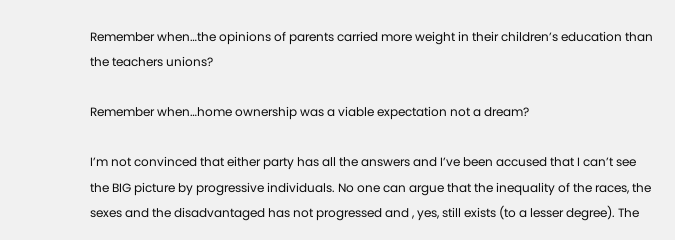Remember when…the opinions of parents carried more weight in their children’s education than the teachers unions?

Remember when…home ownership was a viable expectation not a dream?

I’m not convinced that either party has all the answers and I’ve been accused that I can’t see the BIG picture by progressive individuals. No one can argue that the inequality of the races, the sexes and the disadvantaged has not progressed and , yes, still exists (to a lesser degree). The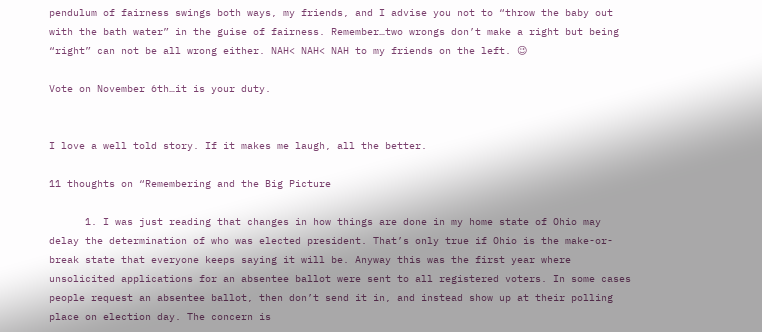pendulum of fairness swings both ways, my friends, and I advise you not to “throw the baby out with the bath water” in the guise of fairness. Remember…two wrongs don’t make a right but being “right” can not be all wrong either. NAH< NAH< NAH to my friends on the left. 😉

Vote on November 6th…it is your duty.


I love a well told story. If it makes me laugh, all the better.

11 thoughts on “Remembering and the Big Picture

      1. I was just reading that changes in how things are done in my home state of Ohio may delay the determination of who was elected president. That’s only true if Ohio is the make-or-break state that everyone keeps saying it will be. Anyway this was the first year where unsolicited applications for an absentee ballot were sent to all registered voters. In some cases people request an absentee ballot, then don’t send it in, and instead show up at their polling place on election day. The concern is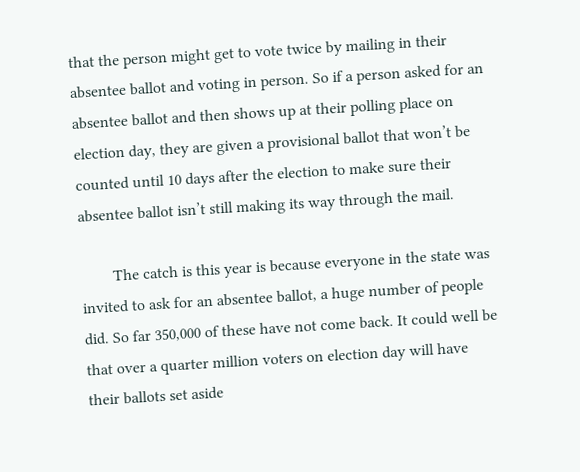that the person might get to vote twice by mailing in their absentee ballot and voting in person. So if a person asked for an absentee ballot and then shows up at their polling place on election day, they are given a provisional ballot that won’t be counted until 10 days after the election to make sure their absentee ballot isn’t still making its way through the mail.

        The catch is this year is because everyone in the state was invited to ask for an absentee ballot, a huge number of people did. So far 350,000 of these have not come back. It could well be that over a quarter million voters on election day will have their ballots set aside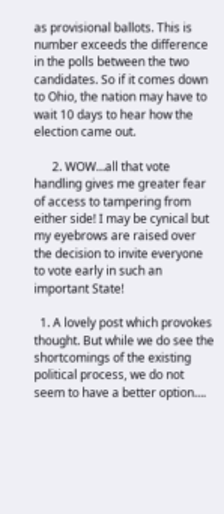as provisional ballots. This is number exceeds the difference in the polls between the two candidates. So if it comes down to Ohio, the nation may have to wait 10 days to hear how the election came out.

      2. WOW…all that vote handling gives me greater fear of access to tampering from either side! I may be cynical but my eyebrows are raised over the decision to invite everyone to vote early in such an important State!

  1. A lovely post which provokes thought. But while we do see the shortcomings of the existing political process, we do not seem to have a better option….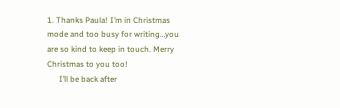1. Thanks Paula! I’m in Christmas mode and too busy for writing…you are so kind to keep in touch. Merry Christmas to you too!
      I’ll be back after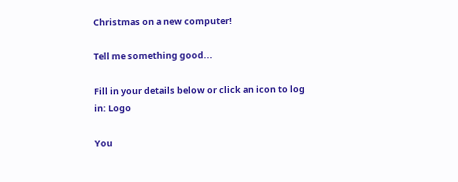Christmas on a new computer!

Tell me something good...

Fill in your details below or click an icon to log in: Logo

You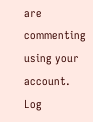are commenting using your account. Log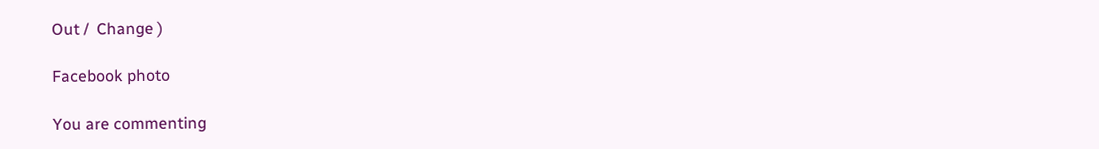Out /  Change )

Facebook photo

You are commenting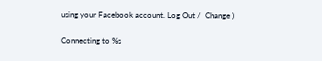using your Facebook account. Log Out /  Change )

Connecting to %s